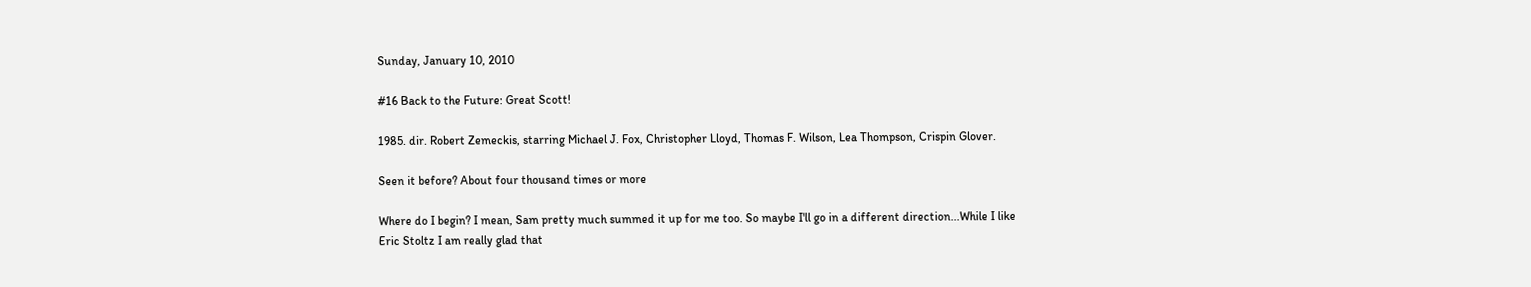Sunday, January 10, 2010

#16 Back to the Future: Great Scott!

1985. dir. Robert Zemeckis, starring Michael J. Fox, Christopher Lloyd, Thomas F. Wilson, Lea Thompson, Crispin Glover.

Seen it before? About four thousand times or more

Where do I begin? I mean, Sam pretty much summed it up for me too. So maybe I'll go in a different direction...While I like Eric Stoltz I am really glad that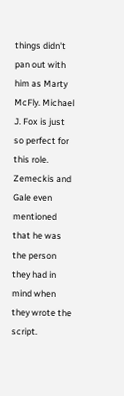things didn't pan out with him as Marty McFly. Michael J. Fox is just so perfect for this role. Zemeckis and Gale even mentioned that he was the person they had in mind when they wrote the script.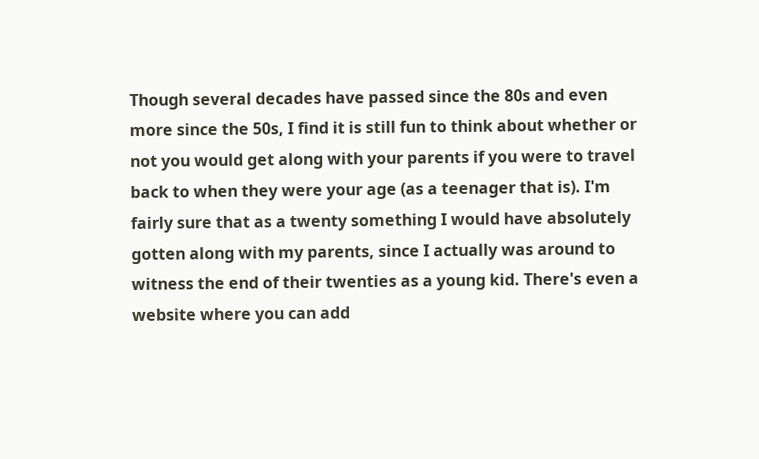Though several decades have passed since the 80s and even more since the 50s, I find it is still fun to think about whether or not you would get along with your parents if you were to travel back to when they were your age (as a teenager that is). I'm fairly sure that as a twenty something I would have absolutely gotten along with my parents, since I actually was around to witness the end of their twenties as a young kid. There's even a website where you can add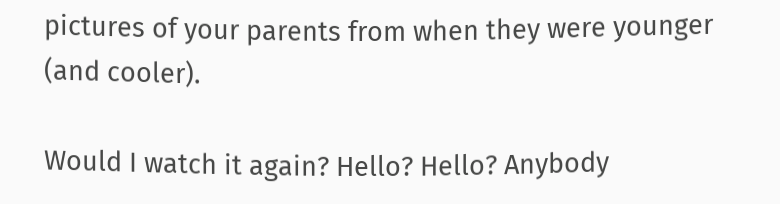pictures of your parents from when they were younger (and cooler).

Would I watch it again? Hello? Hello? Anybody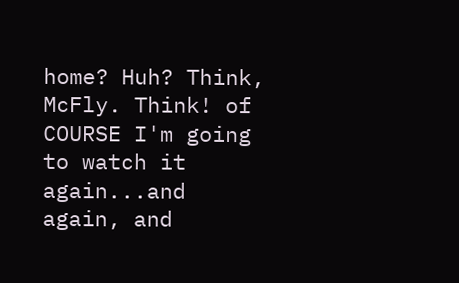home? Huh? Think, McFly. Think! of COURSE I'm going to watch it again...and again, and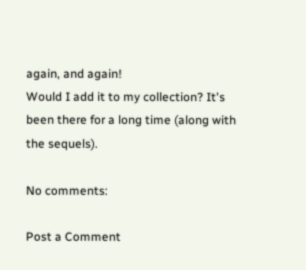again, and again!
Would I add it to my collection? It's been there for a long time (along with the sequels).

No comments:

Post a Comment